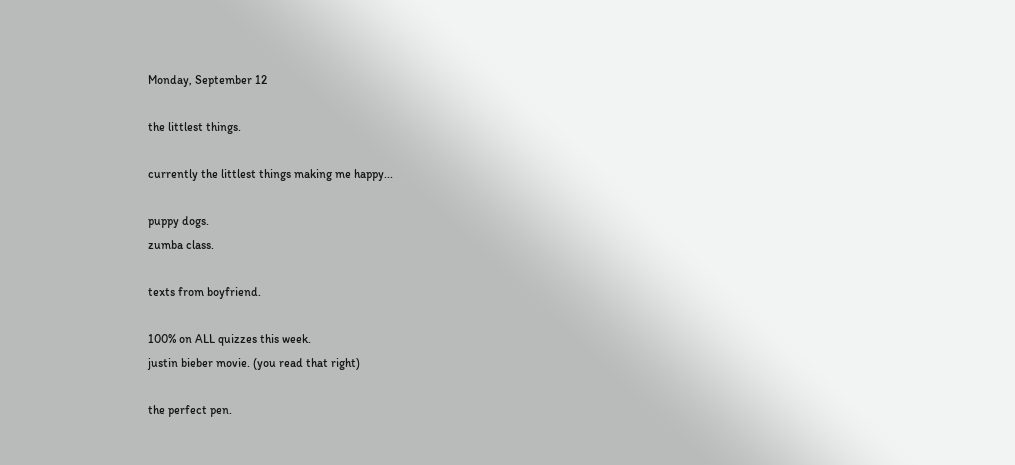Monday, September 12

the littlest things.

currently the littlest things making me happy...

puppy dogs.
zumba class.

texts from boyfriend.

100% on ALL quizzes this week.
justin bieber movie. (you read that right)

the perfect pen.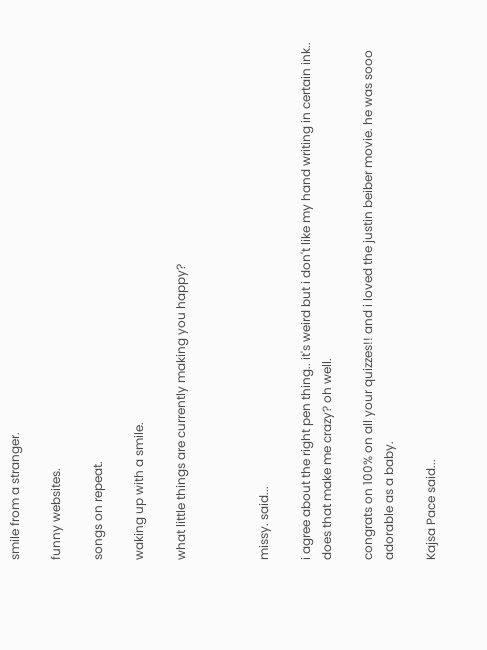smile from a stranger.

funny websites.

songs on repeat.

waking up with a smile.

what little things are currently making you happy?



missy. said...

i agree about the right pen thing.. it's weird but i don't like my hand writing in certain ink.. does that make me crazy? oh well.

congrats on 100% on all your quizzes!! and i loved the justin beiber movie. he was sooo adorable as a baby.

Kajsa Pace said...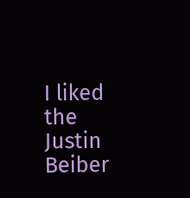I liked the Justin Beiber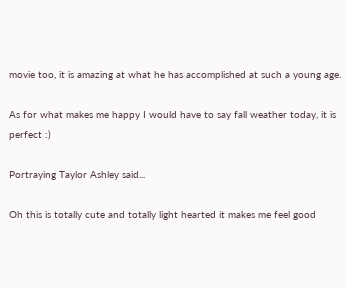movie too, it is amazing at what he has accomplished at such a young age.

As for what makes me happy I would have to say fall weather today, it is perfect :)

Portraying Taylor Ashley said...

Oh this is totally cute and totally light hearted it makes me feel good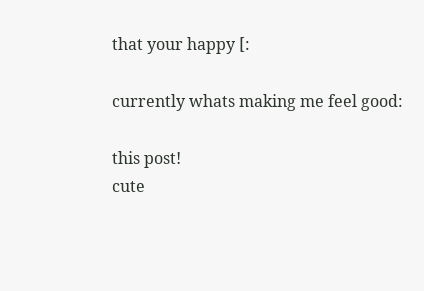that your happy [:

currently whats making me feel good:

this post!
cute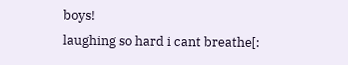boys!
laughing so hard i cant breathe[: